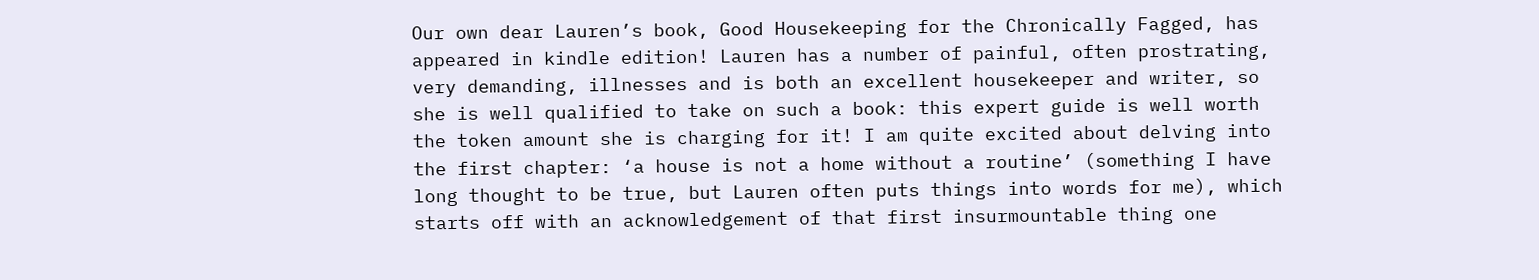Our own dear Lauren’s book, Good Housekeeping for the Chronically Fagged, has appeared in kindle edition! Lauren has a number of painful, often prostrating, very demanding, illnesses and is both an excellent housekeeper and writer, so she is well qualified to take on such a book: this expert guide is well worth the token amount she is charging for it! I am quite excited about delving into the first chapter: ‘a house is not a home without a routine’ (something I have long thought to be true, but Lauren often puts things into words for me), which starts off with an acknowledgement of that first insurmountable thing one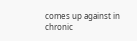comes up against in chronic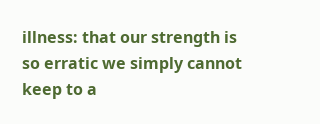illness: that our strength is so erratic we simply cannot keep to a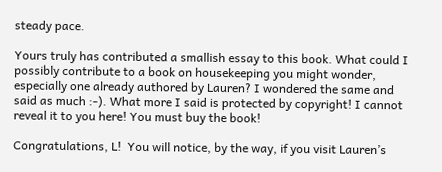steady pace.

Yours truly has contributed a smallish essay to this book. What could I possibly contribute to a book on housekeeping you might wonder, especially one already authored by Lauren? I wondered the same and said as much :-). What more I said is protected by copyright! I cannot reveal it to you here! You must buy the book!

Congratulations, L!  You will notice, by the way, if you visit Lauren’s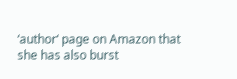‘author‘ page on Amazon that she has also burst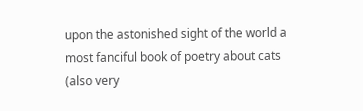upon the astonished sight of the world a most fanciful book of poetry about cats (also very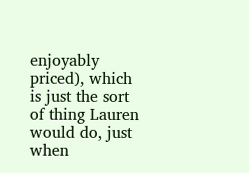enjoyably priced), which is just the sort of thing Lauren would do, just when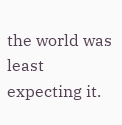the world was least expecting it.